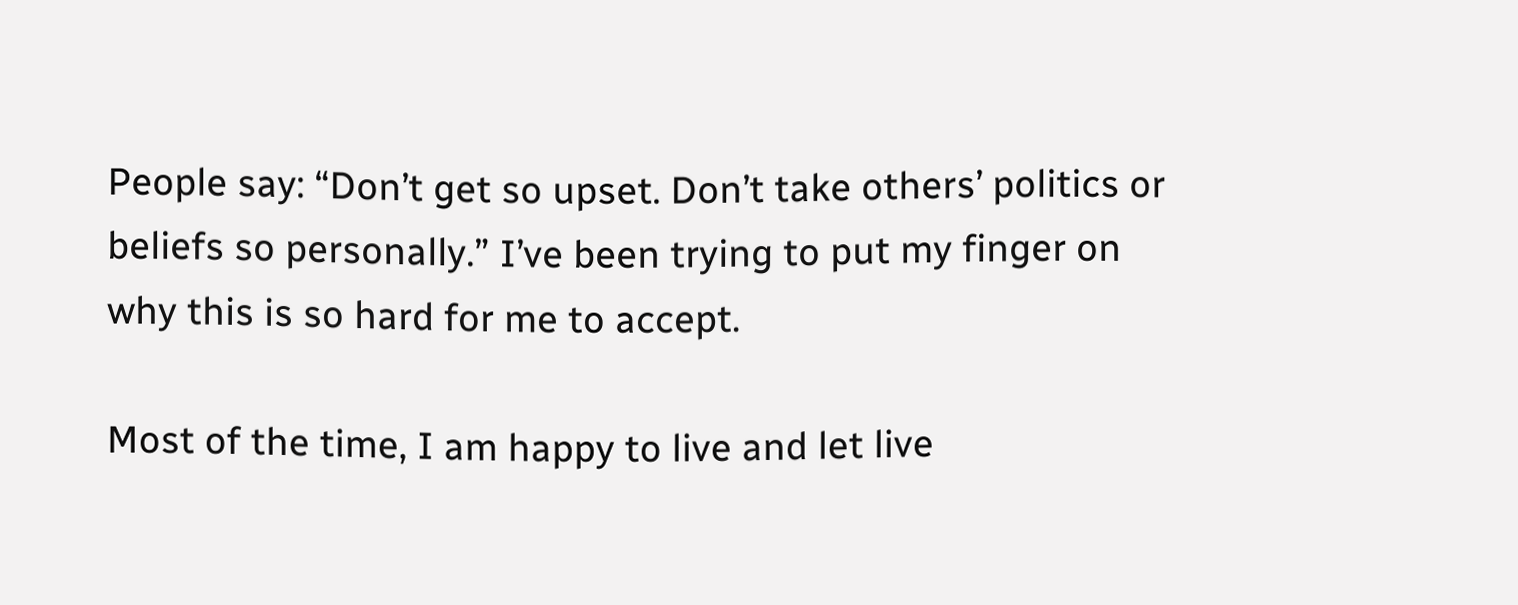People say: “Don’t get so upset. Don’t take others’ politics or beliefs so personally.” I’ve been trying to put my finger on why this is so hard for me to accept.

Most of the time, I am happy to live and let live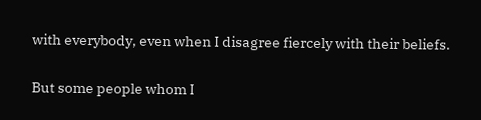with everybody, even when I disagree fiercely with their beliefs.

But some people whom I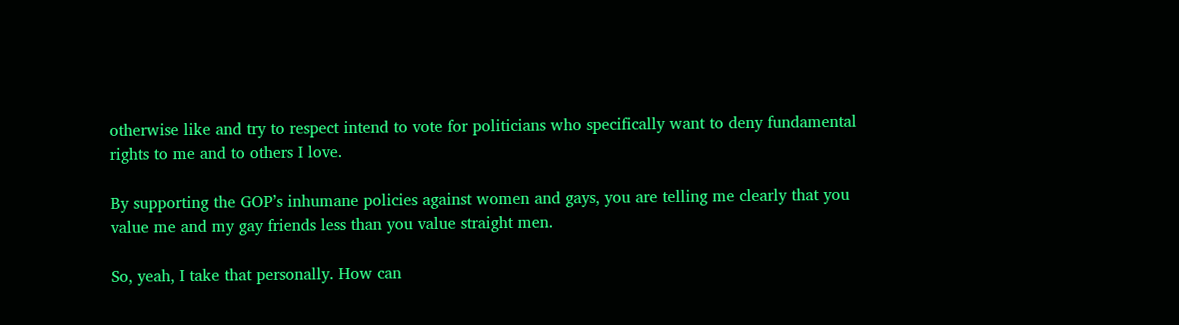otherwise like and try to respect intend to vote for politicians who specifically want to deny fundamental rights to me and to others I love.

By supporting the GOP’s inhumane policies against women and gays, you are telling me clearly that you value me and my gay friends less than you value straight men.

So, yeah, I take that personally. How can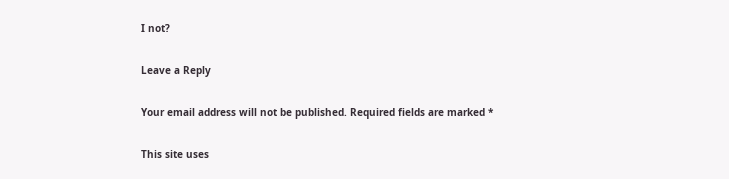I not?

Leave a Reply

Your email address will not be published. Required fields are marked *

This site uses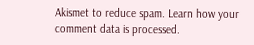Akismet to reduce spam. Learn how your comment data is processed.